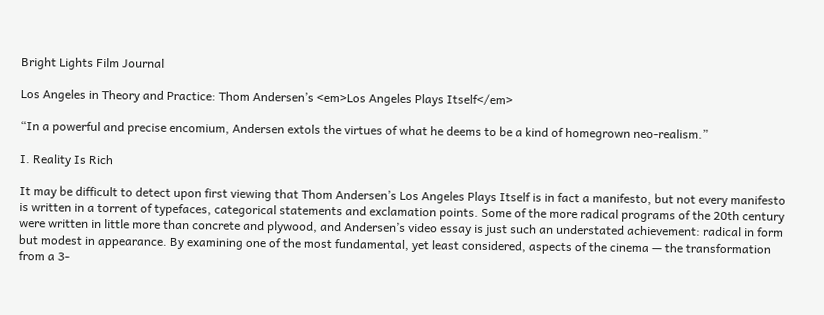Bright Lights Film Journal

Los Angeles in Theory and Practice: Thom Andersen’s <em>Los Angeles Plays Itself</em>

“In a powerful and precise encomium, Andersen extols the virtues of what he deems to be a kind of homegrown neo-realism.”

I. Reality Is Rich

It may be difficult to detect upon first viewing that Thom Andersen’s Los Angeles Plays Itself is in fact a manifesto, but not every manifesto is written in a torrent of typefaces, categorical statements and exclamation points. Some of the more radical programs of the 20th century were written in little more than concrete and plywood, and Andersen’s video essay is just such an understated achievement: radical in form but modest in appearance. By examining one of the most fundamental, yet least considered, aspects of the cinema — the transformation from a 3-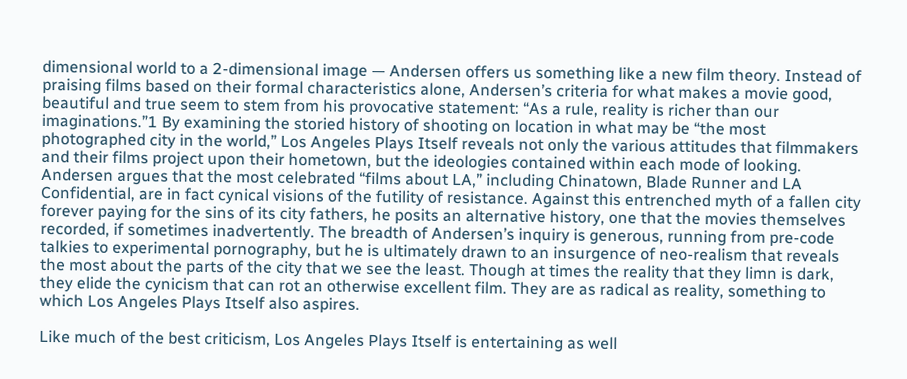dimensional world to a 2-dimensional image — Andersen offers us something like a new film theory. Instead of praising films based on their formal characteristics alone, Andersen’s criteria for what makes a movie good, beautiful and true seem to stem from his provocative statement: “As a rule, reality is richer than our imaginations.”1 By examining the storied history of shooting on location in what may be “the most photographed city in the world,” Los Angeles Plays Itself reveals not only the various attitudes that filmmakers and their films project upon their hometown, but the ideologies contained within each mode of looking. Andersen argues that the most celebrated “films about LA,” including Chinatown, Blade Runner and LA Confidential, are in fact cynical visions of the futility of resistance. Against this entrenched myth of a fallen city forever paying for the sins of its city fathers, he posits an alternative history, one that the movies themselves recorded, if sometimes inadvertently. The breadth of Andersen’s inquiry is generous, running from pre-code talkies to experimental pornography, but he is ultimately drawn to an insurgence of neo-realism that reveals the most about the parts of the city that we see the least. Though at times the reality that they limn is dark, they elide the cynicism that can rot an otherwise excellent film. They are as radical as reality, something to which Los Angeles Plays Itself also aspires.

Like much of the best criticism, Los Angeles Plays Itself is entertaining as well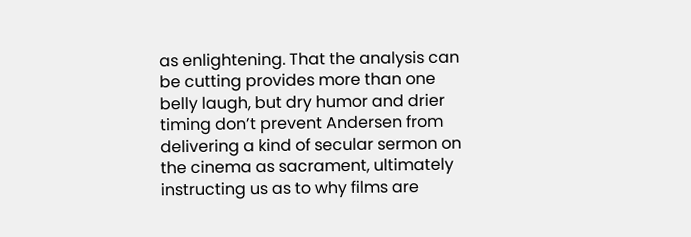as enlightening. That the analysis can be cutting provides more than one belly laugh, but dry humor and drier timing don’t prevent Andersen from delivering a kind of secular sermon on the cinema as sacrament, ultimately instructing us as to why films are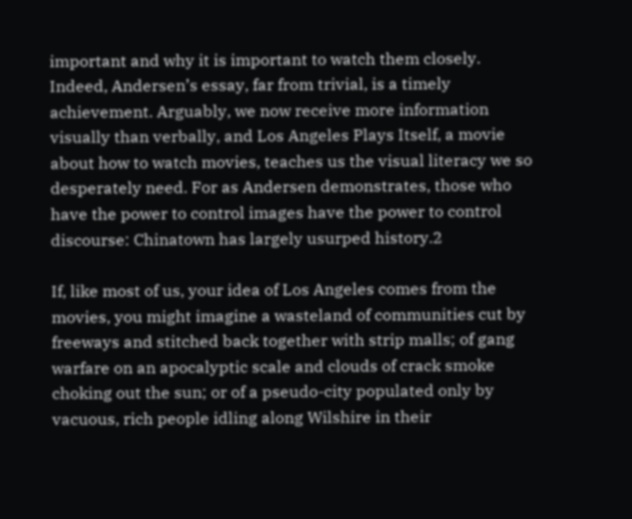important and why it is important to watch them closely. Indeed, Andersen’s essay, far from trivial, is a timely achievement. Arguably, we now receive more information visually than verbally, and Los Angeles Plays Itself, a movie about how to watch movies, teaches us the visual literacy we so desperately need. For as Andersen demonstrates, those who have the power to control images have the power to control discourse: Chinatown has largely usurped history.2

If, like most of us, your idea of Los Angeles comes from the movies, you might imagine a wasteland of communities cut by freeways and stitched back together with strip malls; of gang warfare on an apocalyptic scale and clouds of crack smoke choking out the sun; or of a pseudo-city populated only by vacuous, rich people idling along Wilshire in their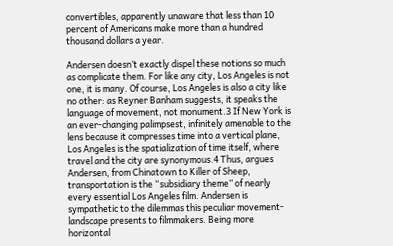convertibles, apparently unaware that less than 10 percent of Americans make more than a hundred thousand dollars a year.

Andersen doesn’t exactly dispel these notions so much as complicate them. For like any city, Los Angeles is not one, it is many. Of course, Los Angeles is also a city like no other: as Reyner Banham suggests, it speaks the language of movement, not monument.3 If New York is an ever-changing palimpsest, infinitely amenable to the lens because it compresses time into a vertical plane, Los Angeles is the spatialization of time itself, where travel and the city are synonymous.4 Thus, argues Andersen, from Chinatown to Killer of Sheep, transportation is the “subsidiary theme” of nearly every essential Los Angeles film. Andersen is sympathetic to the dilemmas this peculiar movement-landscape presents to filmmakers. Being more horizontal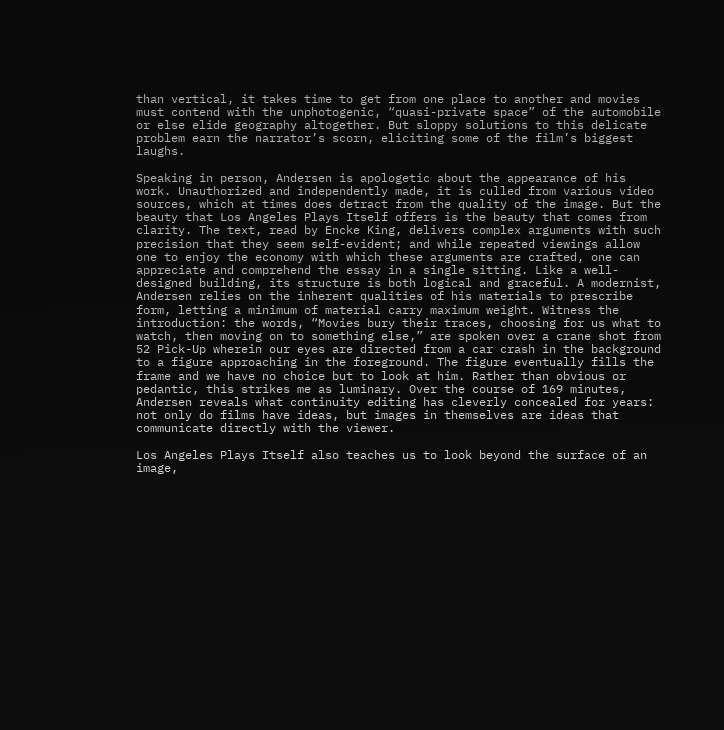than vertical, it takes time to get from one place to another and movies must contend with the unphotogenic, “quasi-private space” of the automobile or else elide geography altogether. But sloppy solutions to this delicate problem earn the narrator’s scorn, eliciting some of the film’s biggest laughs.

Speaking in person, Andersen is apologetic about the appearance of his work. Unauthorized and independently made, it is culled from various video sources, which at times does detract from the quality of the image. But the beauty that Los Angeles Plays Itself offers is the beauty that comes from clarity. The text, read by Encke King, delivers complex arguments with such precision that they seem self-evident; and while repeated viewings allow one to enjoy the economy with which these arguments are crafted, one can appreciate and comprehend the essay in a single sitting. Like a well-designed building, its structure is both logical and graceful. A modernist, Andersen relies on the inherent qualities of his materials to prescribe form, letting a minimum of material carry maximum weight. Witness the introduction: the words, “Movies bury their traces, choosing for us what to watch, then moving on to something else,” are spoken over a crane shot from 52 Pick-Up wherein our eyes are directed from a car crash in the background to a figure approaching in the foreground. The figure eventually fills the frame and we have no choice but to look at him. Rather than obvious or pedantic, this strikes me as luminary. Over the course of 169 minutes, Andersen reveals what continuity editing has cleverly concealed for years: not only do films have ideas, but images in themselves are ideas that communicate directly with the viewer.

Los Angeles Plays Itself also teaches us to look beyond the surface of an image,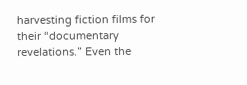harvesting fiction films for their “documentary revelations.” Even the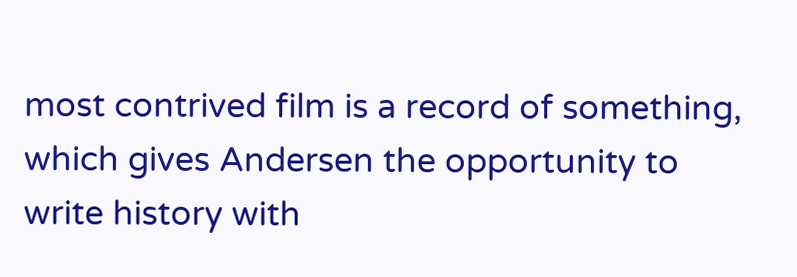most contrived film is a record of something, which gives Andersen the opportunity to write history with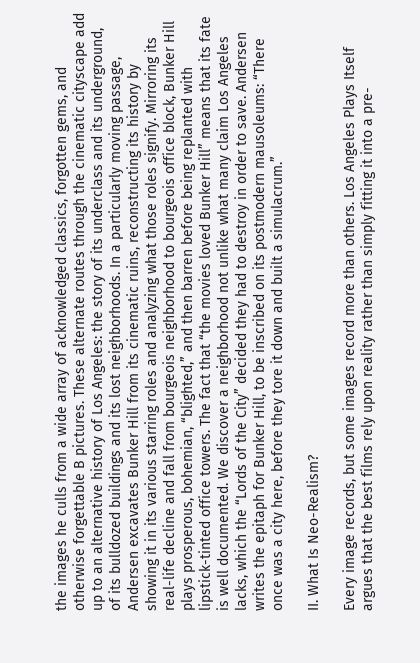the images he culls from a wide array of acknowledged classics, forgotten gems, and otherwise forgettable B pictures. These alternate routes through the cinematic cityscape add up to an alternative history of Los Angeles: the story of its underclass and its underground, of its bulldozed buildings and its lost neighborhoods. In a particularly moving passage, Andersen excavates Bunker Hill from its cinematic ruins, reconstructing its history by showing it in its various starring roles and analyzing what those roles signify. Mirroring its real-life decline and fall from bourgeois neighborhood to bourgeois office block, Bunker Hill plays prosperous, bohemian, “blighted,” and then barren before being replanted with lipstick-tinted office towers. The fact that “the movies loved Bunker Hill” means that its fate is well documented. We discover a neighborhood not unlike what many claim Los Angeles lacks, which the “Lords of the City” decided they had to destroy in order to save. Andersen writes the epitaph for Bunker Hill, to be inscribed on its postmodern mausoleums: “There once was a city here, before they tore it down and built a simulacrum.”

II. What Is Neo-Realism?

Every image records, but some images record more than others. Los Angeles Plays Itself argues that the best films rely upon reality rather than simply fitting it into a pre-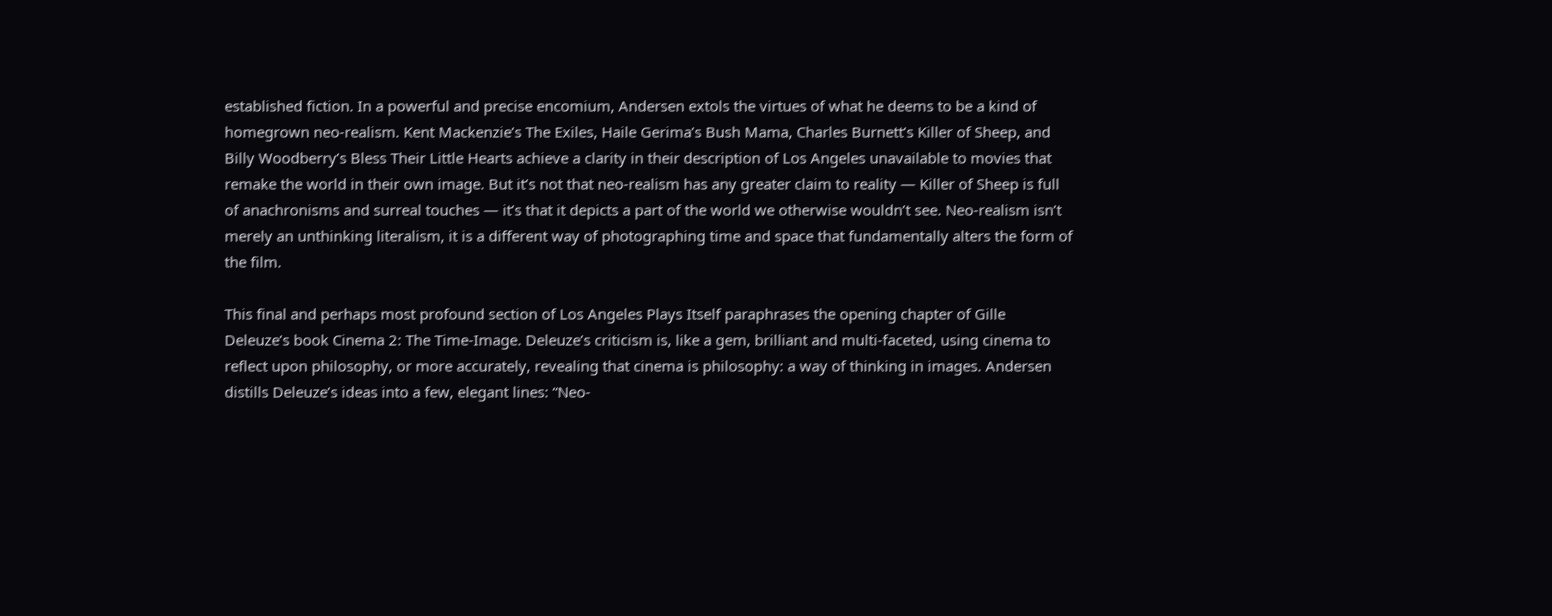established fiction. In a powerful and precise encomium, Andersen extols the virtues of what he deems to be a kind of homegrown neo-realism. Kent Mackenzie’s The Exiles, Haile Gerima’s Bush Mama, Charles Burnett’s Killer of Sheep, and Billy Woodberry’s Bless Their Little Hearts achieve a clarity in their description of Los Angeles unavailable to movies that remake the world in their own image. But it’s not that neo-realism has any greater claim to reality — Killer of Sheep is full of anachronisms and surreal touches — it’s that it depicts a part of the world we otherwise wouldn’t see. Neo-realism isn’t merely an unthinking literalism, it is a different way of photographing time and space that fundamentally alters the form of the film.

This final and perhaps most profound section of Los Angeles Plays Itself paraphrases the opening chapter of Gille Deleuze’s book Cinema 2: The Time-Image. Deleuze’s criticism is, like a gem, brilliant and multi-faceted, using cinema to reflect upon philosophy, or more accurately, revealing that cinema is philosophy: a way of thinking in images. Andersen distills Deleuze’s ideas into a few, elegant lines: “Neo-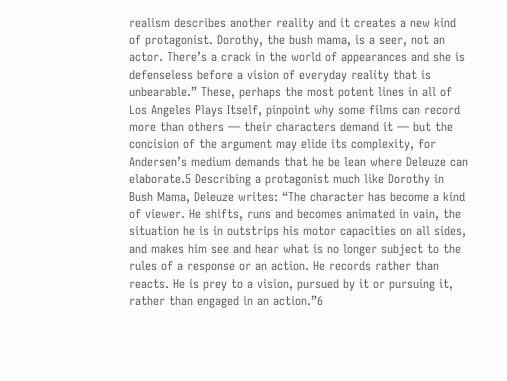realism describes another reality and it creates a new kind of protagonist. Dorothy, the bush mama, is a seer, not an actor. There’s a crack in the world of appearances and she is defenseless before a vision of everyday reality that is unbearable.” These, perhaps the most potent lines in all of Los Angeles Plays Itself, pinpoint why some films can record more than others — their characters demand it — but the concision of the argument may elide its complexity, for Andersen’s medium demands that he be lean where Deleuze can elaborate.5 Describing a protagonist much like Dorothy in Bush Mama, Deleuze writes: “The character has become a kind of viewer. He shifts, runs and becomes animated in vain, the situation he is in outstrips his motor capacities on all sides, and makes him see and hear what is no longer subject to the rules of a response or an action. He records rather than reacts. He is prey to a vision, pursued by it or pursuing it, rather than engaged in an action.”6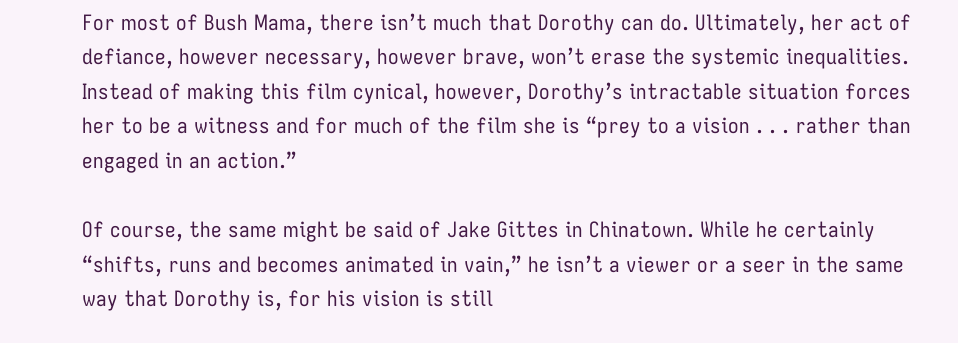For most of Bush Mama, there isn’t much that Dorothy can do. Ultimately, her act of defiance, however necessary, however brave, won’t erase the systemic inequalities. Instead of making this film cynical, however, Dorothy’s intractable situation forces her to be a witness and for much of the film she is “prey to a vision . . . rather than engaged in an action.”

Of course, the same might be said of Jake Gittes in Chinatown. While he certainly “shifts, runs and becomes animated in vain,” he isn’t a viewer or a seer in the same way that Dorothy is, for his vision is still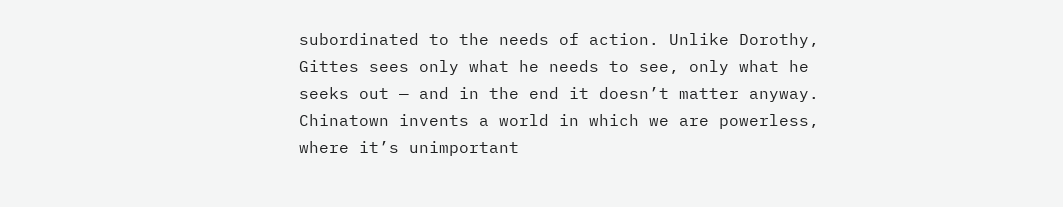subordinated to the needs of action. Unlike Dorothy, Gittes sees only what he needs to see, only what he seeks out — and in the end it doesn’t matter anyway. Chinatown invents a world in which we are powerless, where it’s unimportant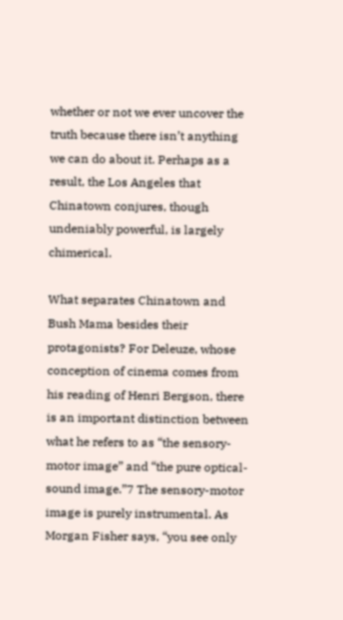whether or not we ever uncover the truth because there isn’t anything we can do about it. Perhaps as a result, the Los Angeles that Chinatown conjures, though undeniably powerful, is largely chimerical.

What separates Chinatown and Bush Mama besides their protagonists? For Deleuze, whose conception of cinema comes from his reading of Henri Bergson, there is an important distinction between what he refers to as “the sensory-motor image” and “the pure optical-sound image.”7 The sensory-motor image is purely instrumental. As Morgan Fisher says, “you see only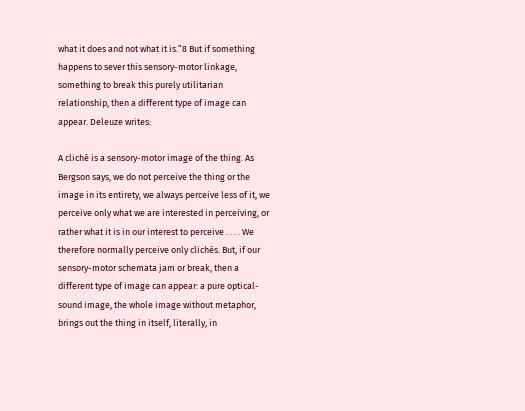what it does and not what it is.”8 But if something happens to sever this sensory-motor linkage, something to break this purely utilitarian relationship, then a different type of image can appear. Deleuze writes:

A cliché is a sensory-motor image of the thing. As Bergson says, we do not perceive the thing or the image in its entirety, we always perceive less of it, we perceive only what we are interested in perceiving, or rather what it is in our interest to perceive . . . . We therefore normally perceive only clichés. But, if our sensory-motor schemata jam or break, then a different type of image can appear: a pure optical-sound image, the whole image without metaphor, brings out the thing in itself, literally, in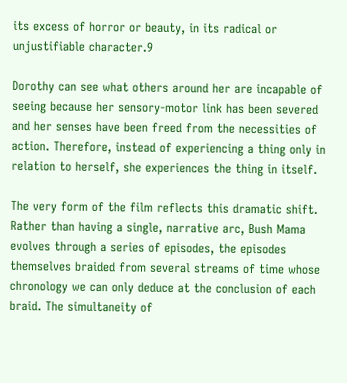its excess of horror or beauty, in its radical or unjustifiable character.9

Dorothy can see what others around her are incapable of seeing because her sensory-motor link has been severed and her senses have been freed from the necessities of action. Therefore, instead of experiencing a thing only in relation to herself, she experiences the thing in itself.

The very form of the film reflects this dramatic shift. Rather than having a single, narrative arc, Bush Mama evolves through a series of episodes, the episodes themselves braided from several streams of time whose chronology we can only deduce at the conclusion of each braid. The simultaneity of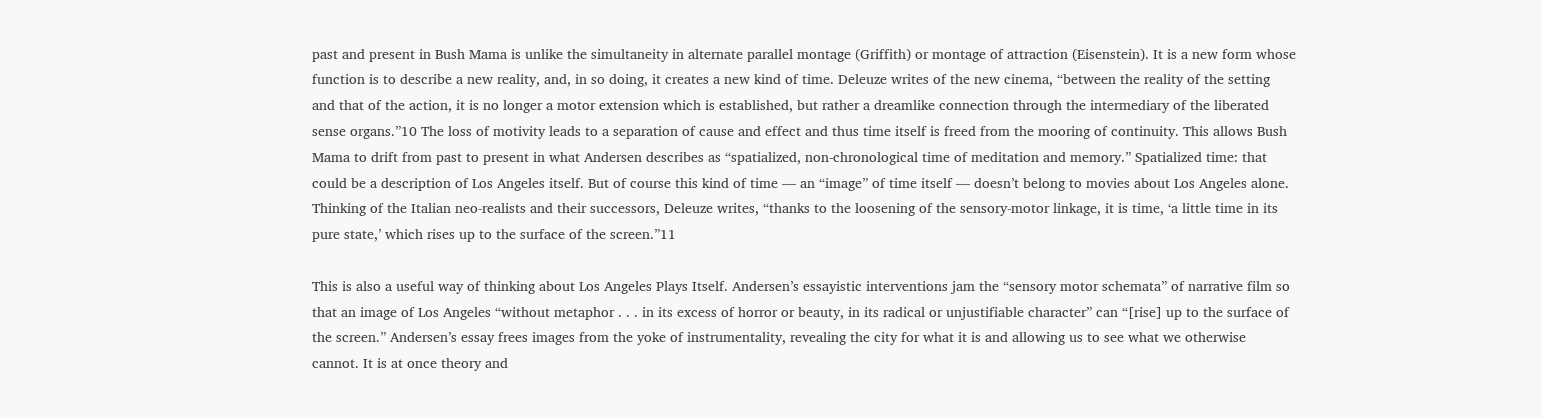past and present in Bush Mama is unlike the simultaneity in alternate parallel montage (Griffith) or montage of attraction (Eisenstein). It is a new form whose function is to describe a new reality, and, in so doing, it creates a new kind of time. Deleuze writes of the new cinema, “between the reality of the setting and that of the action, it is no longer a motor extension which is established, but rather a dreamlike connection through the intermediary of the liberated sense organs.”10 The loss of motivity leads to a separation of cause and effect and thus time itself is freed from the mooring of continuity. This allows Bush Mama to drift from past to present in what Andersen describes as “spatialized, non-chronological time of meditation and memory.” Spatialized time: that could be a description of Los Angeles itself. But of course this kind of time — an “image” of time itself — doesn’t belong to movies about Los Angeles alone. Thinking of the Italian neo-realists and their successors, Deleuze writes, “thanks to the loosening of the sensory-motor linkage, it is time, ‘a little time in its pure state,’ which rises up to the surface of the screen.”11

This is also a useful way of thinking about Los Angeles Plays Itself. Andersen’s essayistic interventions jam the “sensory motor schemata” of narrative film so that an image of Los Angeles “without metaphor . . . in its excess of horror or beauty, in its radical or unjustifiable character” can “[rise] up to the surface of the screen.” Andersen’s essay frees images from the yoke of instrumentality, revealing the city for what it is and allowing us to see what we otherwise cannot. It is at once theory and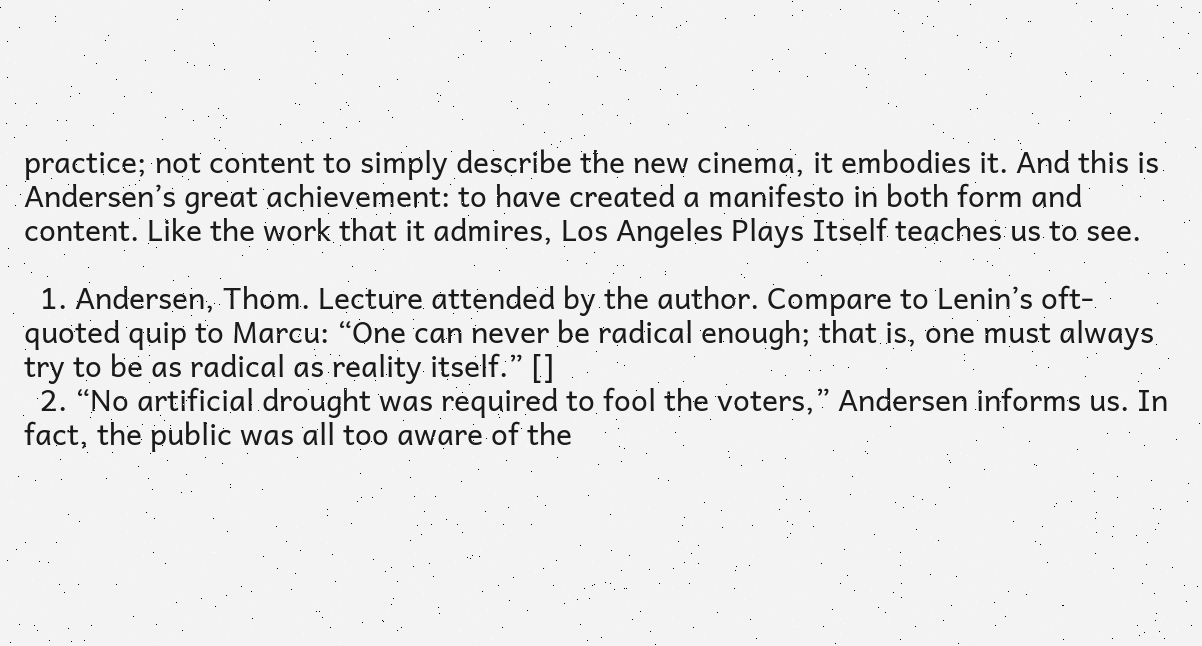practice; not content to simply describe the new cinema, it embodies it. And this is Andersen’s great achievement: to have created a manifesto in both form and content. Like the work that it admires, Los Angeles Plays Itself teaches us to see.

  1. Andersen, Thom. Lecture attended by the author. Compare to Lenin’s oft-quoted quip to Marcu: “One can never be radical enough; that is, one must always try to be as radical as reality itself.” []
  2. “No artificial drought was required to fool the voters,” Andersen informs us. In fact, the public was all too aware of the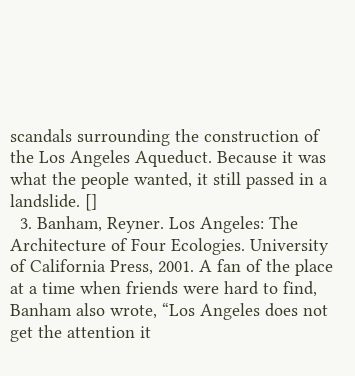scandals surrounding the construction of the Los Angeles Aqueduct. Because it was what the people wanted, it still passed in a landslide. []
  3. Banham, Reyner. Los Angeles: The Architecture of Four Ecologies. University of California Press, 2001. A fan of the place at a time when friends were hard to find, Banham also wrote, “Los Angeles does not get the attention it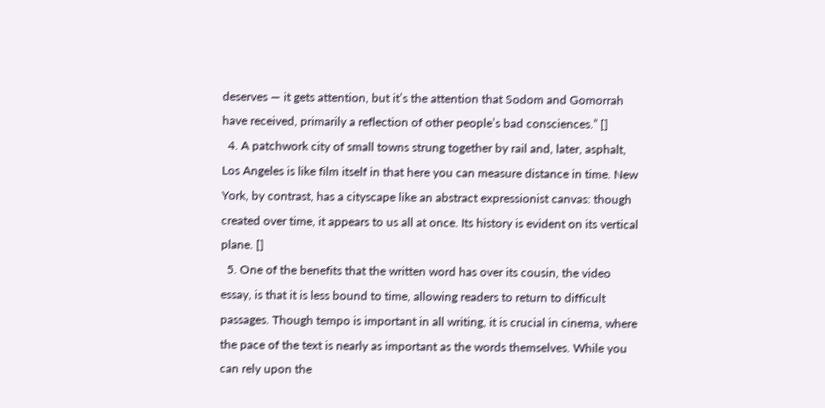deserves — it gets attention, but it’s the attention that Sodom and Gomorrah have received, primarily a reflection of other people’s bad consciences.” []
  4. A patchwork city of small towns strung together by rail and, later, asphalt, Los Angeles is like film itself in that here you can measure distance in time. New York, by contrast, has a cityscape like an abstract expressionist canvas: though created over time, it appears to us all at once. Its history is evident on its vertical plane. []
  5. One of the benefits that the written word has over its cousin, the video essay, is that it is less bound to time, allowing readers to return to difficult passages. Though tempo is important in all writing, it is crucial in cinema, where the pace of the text is nearly as important as the words themselves. While you can rely upon the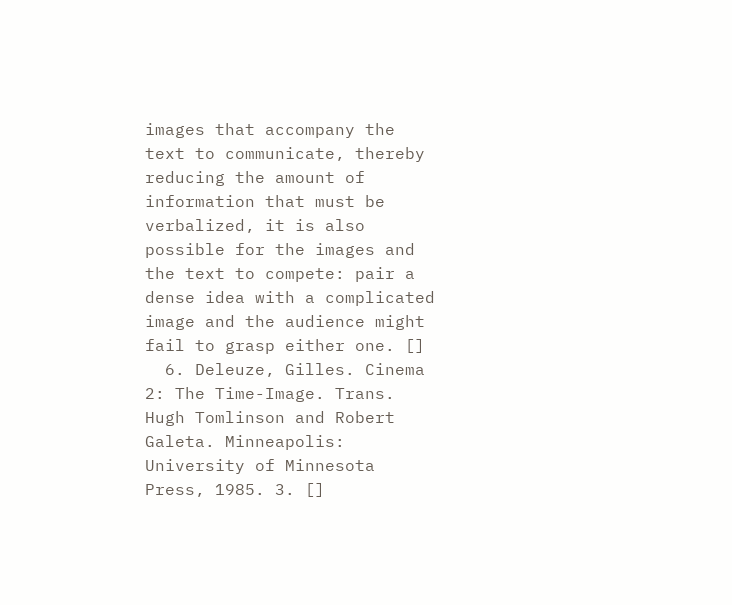images that accompany the text to communicate, thereby reducing the amount of information that must be verbalized, it is also possible for the images and the text to compete: pair a dense idea with a complicated image and the audience might fail to grasp either one. []
  6. Deleuze, Gilles. Cinema 2: The Time-Image. Trans. Hugh Tomlinson and Robert Galeta. Minneapolis: University of Minnesota Press, 1985. 3. []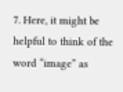7. Here, it might be helpful to think of the word “image” as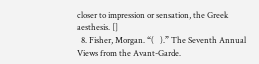closer to impression or sensation, the Greek aesthesis. []
  8. Fisher, Morgan. “(   ).” The Seventh Annual Views from the Avant-Garde.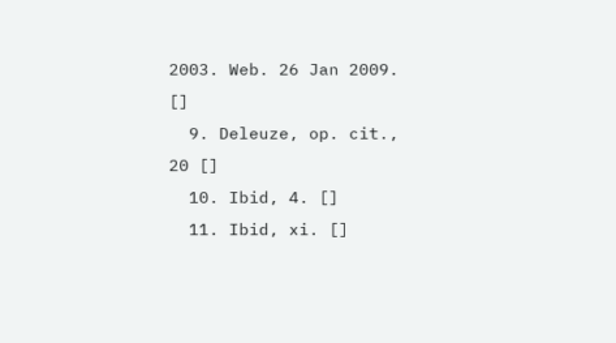2003. Web. 26 Jan 2009. []
  9. Deleuze, op. cit., 20 []
  10. Ibid, 4. []
  11. Ibid, xi. []